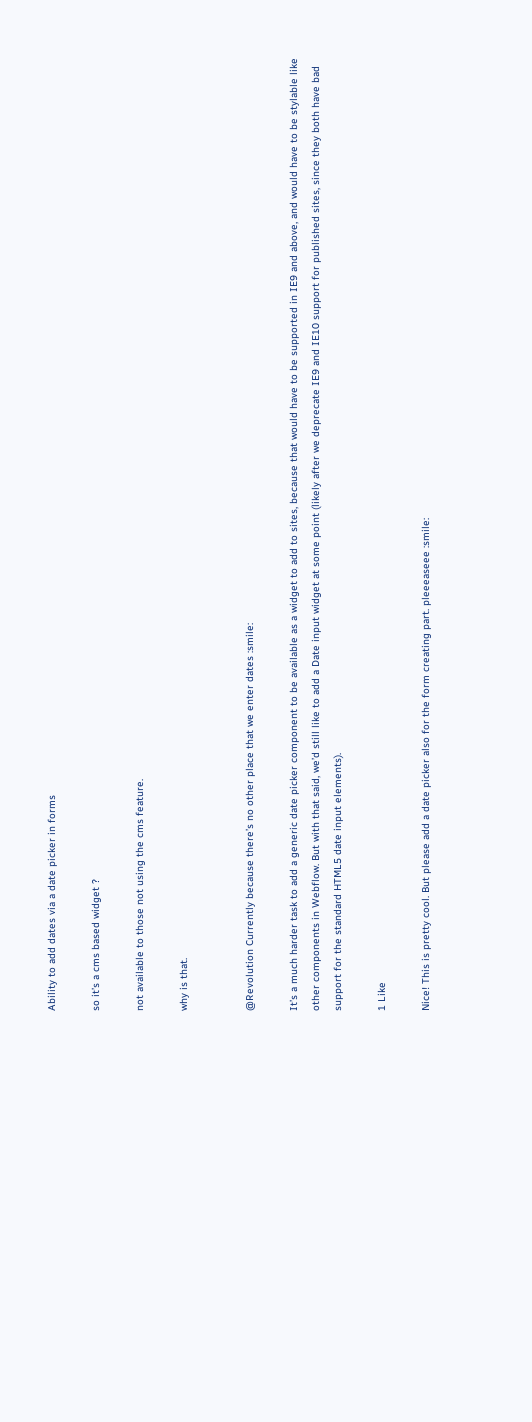Ability to add dates via a date picker in forms

so it’s a cms based widget ?

not available to those not using the cms feature.

why is that.


@Revolution Currently because there’s no other place that we enter dates :smile:

It’s a much harder task to add a generic date picker component to be available as a widget to add to sites, because that would have to be supported in IE9 and above, and would have to be stylable like other components in Webflow. But with that said, we’d still like to add a Date input widget at some point (likely after we deprecate IE9 and IE10 support for published sites, since they both have bad support for the standard HTML5 date input elements).

1 Like

Nice! This is pretty cool. But please add a date picker also for the form creating part. pleeeaseee :smile: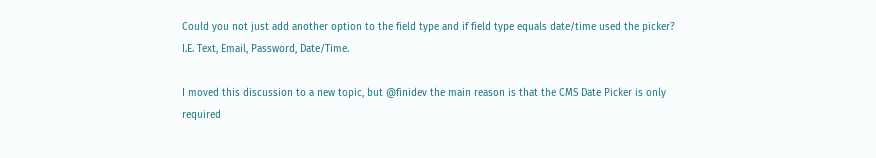Could you not just add another option to the field type and if field type equals date/time used the picker? I.E. Text, Email, Password, Date/Time.

I moved this discussion to a new topic, but @finidev the main reason is that the CMS Date Picker is only required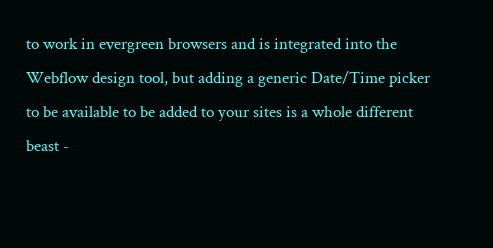to work in evergreen browsers and is integrated into the Webflow design tool, but adding a generic Date/Time picker to be available to be added to your sites is a whole different beast -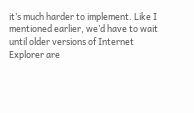it’s much harder to implement. Like I mentioned earlier, we’d have to wait until older versions of Internet Explorer are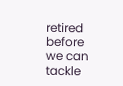retired before we can tackle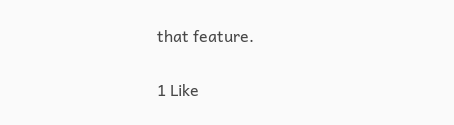that feature.

1 Like